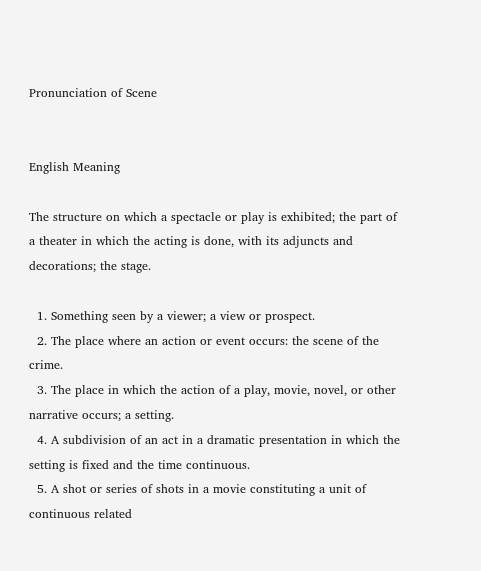Pronunciation of Scene


English Meaning

The structure on which a spectacle or play is exhibited; the part of a theater in which the acting is done, with its adjuncts and decorations; the stage.

  1. Something seen by a viewer; a view or prospect.
  2. The place where an action or event occurs: the scene of the crime.
  3. The place in which the action of a play, movie, novel, or other narrative occurs; a setting.
  4. A subdivision of an act in a dramatic presentation in which the setting is fixed and the time continuous.
  5. A shot or series of shots in a movie constituting a unit of continuous related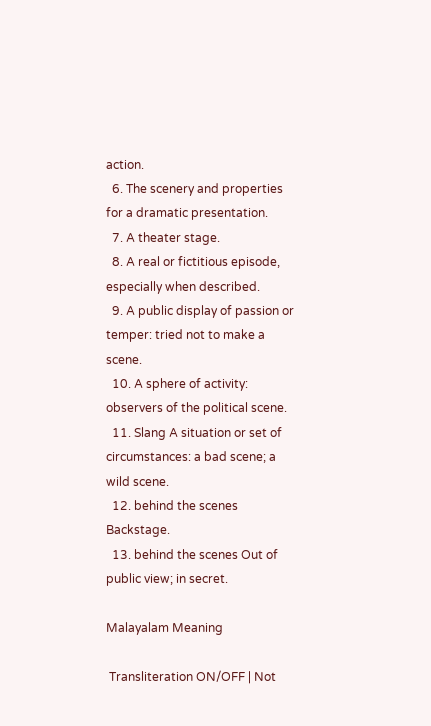action.
  6. The scenery and properties for a dramatic presentation.
  7. A theater stage.
  8. A real or fictitious episode, especially when described.
  9. A public display of passion or temper: tried not to make a scene.
  10. A sphere of activity: observers of the political scene.
  11. Slang A situation or set of circumstances: a bad scene; a wild scene.
  12. behind the scenes Backstage.
  13. behind the scenes Out of public view; in secret.

Malayalam Meaning

 Transliteration ON/OFF | Not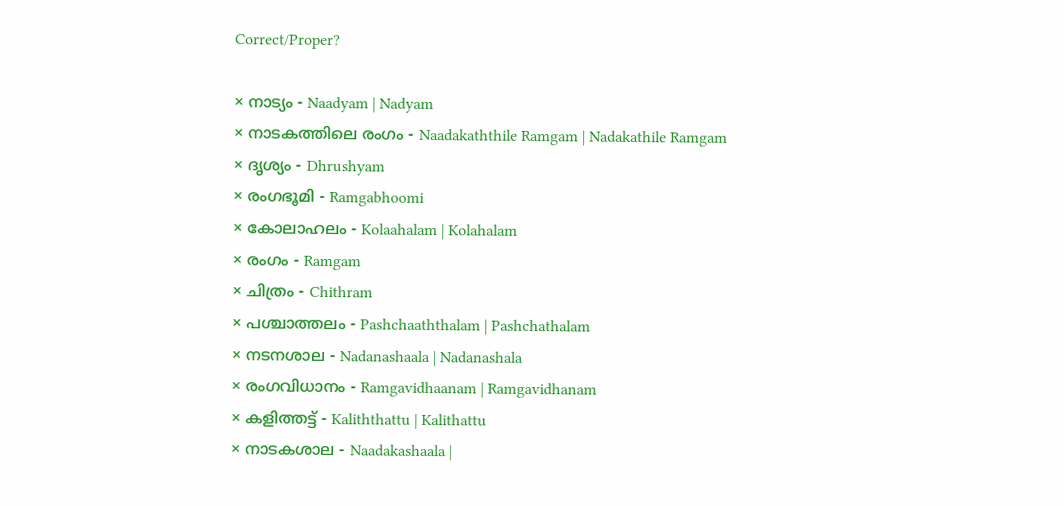Correct/Proper?

× നാട്യം - Naadyam | Nadyam
× നാടകത്തിലെ രംഗം - Naadakaththile Ramgam | Nadakathile Ramgam
× ദൃശ്യം - Dhrushyam
× രംഗഭൂമി - Ramgabhoomi
× കോലാഹലം - Kolaahalam | Kolahalam
× രംഗം - Ramgam
× ചിത്രം - Chithram
× പശ്ചാത്തലം - Pashchaaththalam | Pashchathalam
× നടനശാല - Nadanashaala | Nadanashala
× രംഗവിധാനം - Ramgavidhaanam | Ramgavidhanam
× കളിത്തട്ട്‌ - Kaliththattu | Kalithattu
× നാടകശാല - Naadakashaala |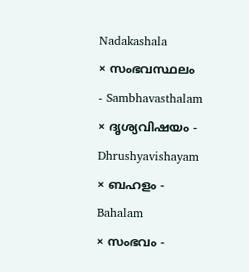Nadakashala
× സംഭവസ്ഥലം - Sambhavasthalam
× ദൃശ്യവിഷയം - Dhrushyavishayam
× ബഹളം - Bahalam
× സംഭവം -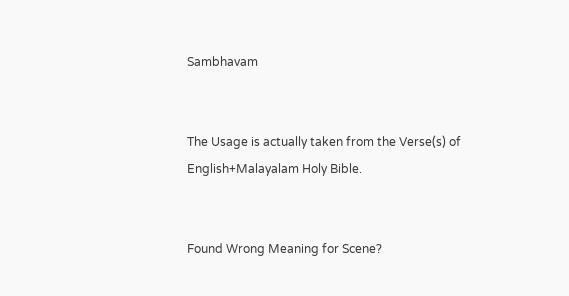Sambhavam


The Usage is actually taken from the Verse(s) of English+Malayalam Holy Bible.


Found Wrong Meaning for Scene?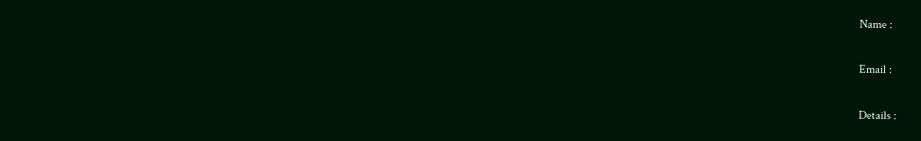Name :

Email :

Details :